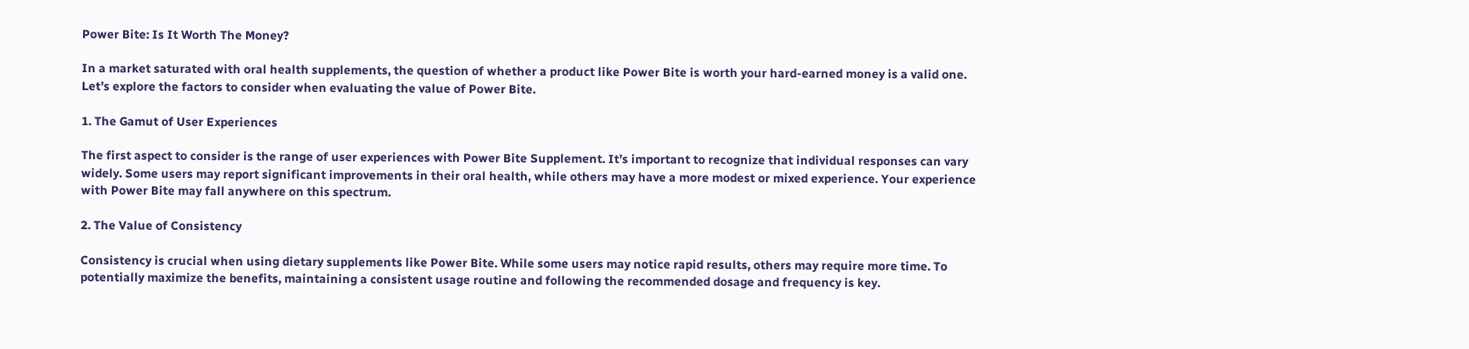Power Bite: Is It Worth The Money?

In a market saturated with oral health supplements, the question of whether a product like Power Bite is worth your hard-earned money is a valid one. Let’s explore the factors to consider when evaluating the value of Power Bite.

1. The Gamut of User Experiences

The first aspect to consider is the range of user experiences with Power Bite Supplement. It’s important to recognize that individual responses can vary widely. Some users may report significant improvements in their oral health, while others may have a more modest or mixed experience. Your experience with Power Bite may fall anywhere on this spectrum.

2. The Value of Consistency

Consistency is crucial when using dietary supplements like Power Bite. While some users may notice rapid results, others may require more time. To potentially maximize the benefits, maintaining a consistent usage routine and following the recommended dosage and frequency is key.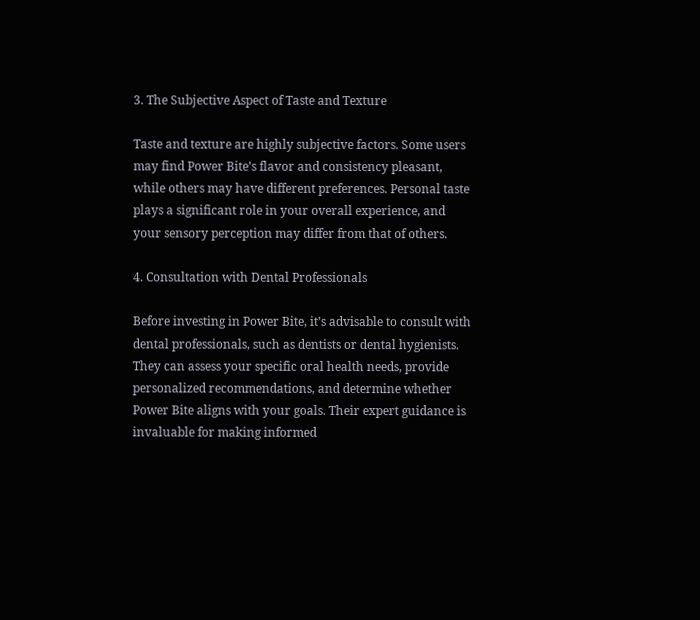3. The Subjective Aspect of Taste and Texture

Taste and texture are highly subjective factors. Some users may find Power Bite’s flavor and consistency pleasant, while others may have different preferences. Personal taste plays a significant role in your overall experience, and your sensory perception may differ from that of others.

4. Consultation with Dental Professionals

Before investing in Power Bite, it’s advisable to consult with dental professionals, such as dentists or dental hygienists. They can assess your specific oral health needs, provide personalized recommendations, and determine whether Power Bite aligns with your goals. Their expert guidance is invaluable for making informed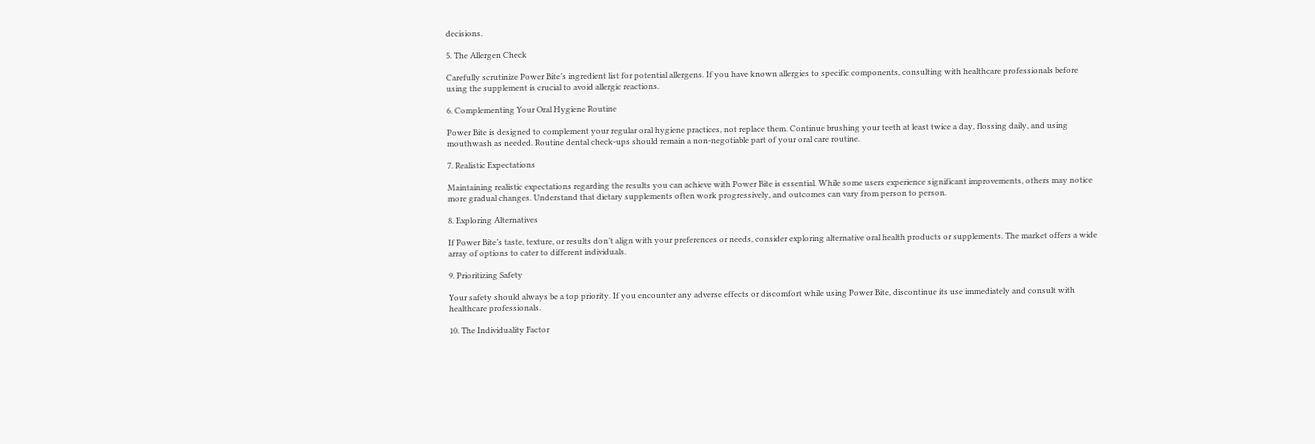decisions.

5. The Allergen Check

Carefully scrutinize Power Bite’s ingredient list for potential allergens. If you have known allergies to specific components, consulting with healthcare professionals before using the supplement is crucial to avoid allergic reactions.

6. Complementing Your Oral Hygiene Routine

Power Bite is designed to complement your regular oral hygiene practices, not replace them. Continue brushing your teeth at least twice a day, flossing daily, and using mouthwash as needed. Routine dental check-ups should remain a non-negotiable part of your oral care routine.

7. Realistic Expectations

Maintaining realistic expectations regarding the results you can achieve with Power Bite is essential. While some users experience significant improvements, others may notice more gradual changes. Understand that dietary supplements often work progressively, and outcomes can vary from person to person.

8. Exploring Alternatives

If Power Bite’s taste, texture, or results don’t align with your preferences or needs, consider exploring alternative oral health products or supplements. The market offers a wide array of options to cater to different individuals.

9. Prioritizing Safety

Your safety should always be a top priority. If you encounter any adverse effects or discomfort while using Power Bite, discontinue its use immediately and consult with healthcare professionals.

10. The Individuality Factor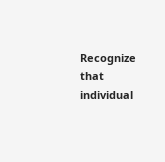Recognize that individual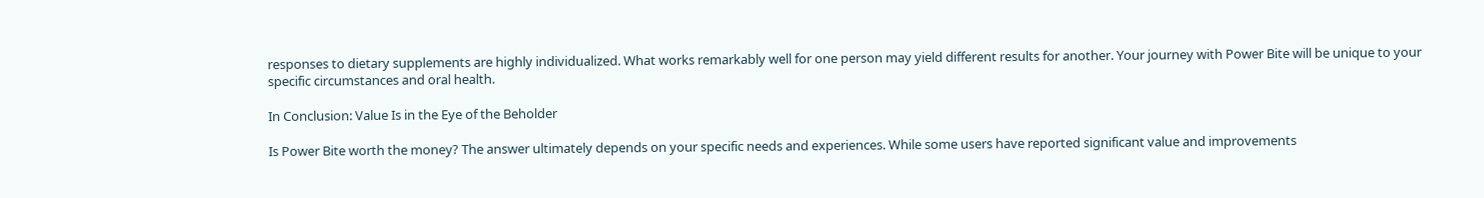responses to dietary supplements are highly individualized. What works remarkably well for one person may yield different results for another. Your journey with Power Bite will be unique to your specific circumstances and oral health.

In Conclusion: Value Is in the Eye of the Beholder

Is Power Bite worth the money? The answer ultimately depends on your specific needs and experiences. While some users have reported significant value and improvements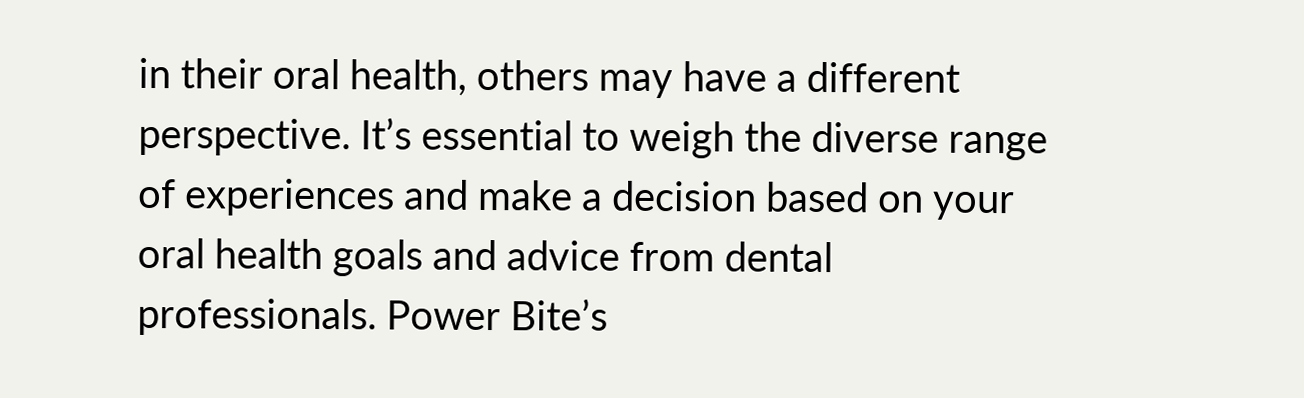in their oral health, others may have a different perspective. It’s essential to weigh the diverse range of experiences and make a decision based on your oral health goals and advice from dental professionals. Power Bite’s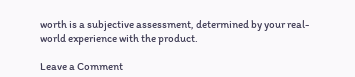worth is a subjective assessment, determined by your real-world experience with the product.

Leave a Comment